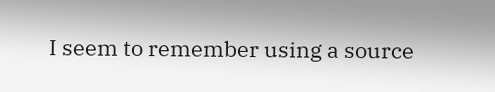I seem to remember using a source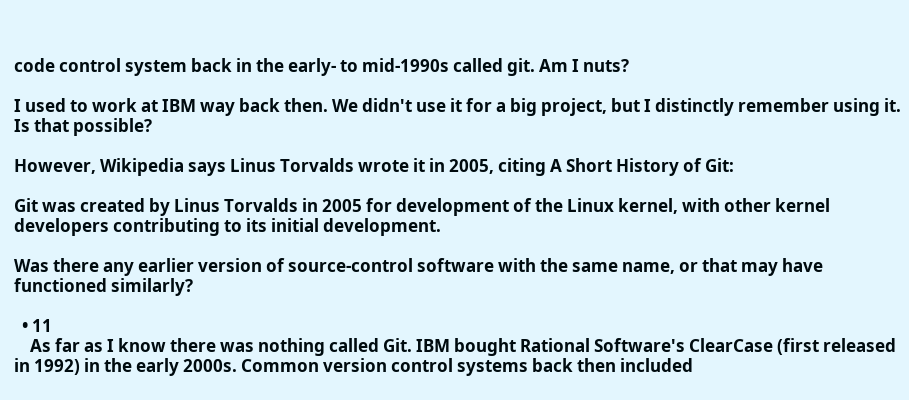code control system back in the early- to mid-1990s called git. Am I nuts?

I used to work at IBM way back then. We didn't use it for a big project, but I distinctly remember using it. Is that possible?

However, Wikipedia says Linus Torvalds wrote it in 2005, citing A Short History of Git:

Git was created by Linus Torvalds in 2005 for development of the Linux kernel, with other kernel developers contributing to its initial development.

Was there any earlier version of source-control software with the same name, or that may have functioned similarly?

  • 11
    As far as I know there was nothing called Git. IBM bought Rational Software's ClearCase (first released in 1992) in the early 2000s. Common version control systems back then included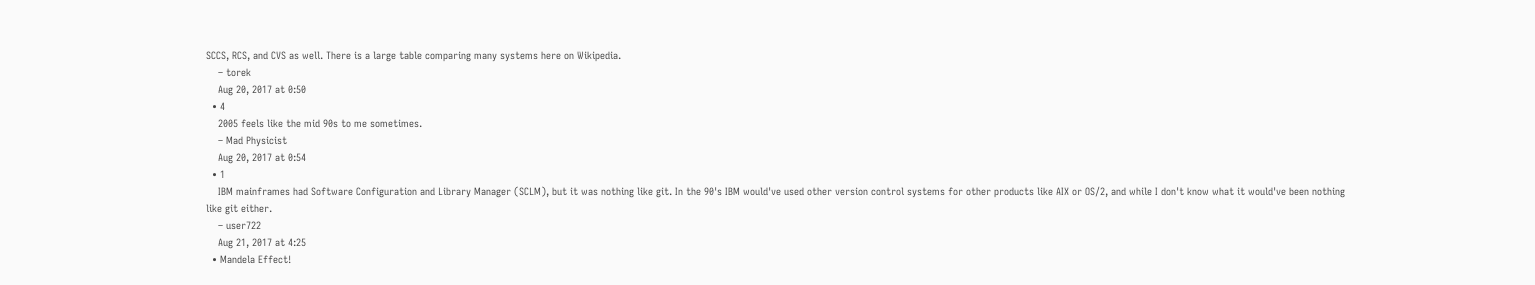SCCS, RCS, and CVS as well. There is a large table comparing many systems here on Wikipedia.
    – torek
    Aug 20, 2017 at 0:50
  • 4
    2005 feels like the mid 90s to me sometimes.
    – Mad Physicist
    Aug 20, 2017 at 0:54
  • 1
    IBM mainframes had Software Configuration and Library Manager (SCLM), but it was nothing like git. In the 90's IBM would've used other version control systems for other products like AIX or OS/2, and while I don't know what it would've been nothing like git either.
    – user722
    Aug 21, 2017 at 4:25
  • Mandela Effect!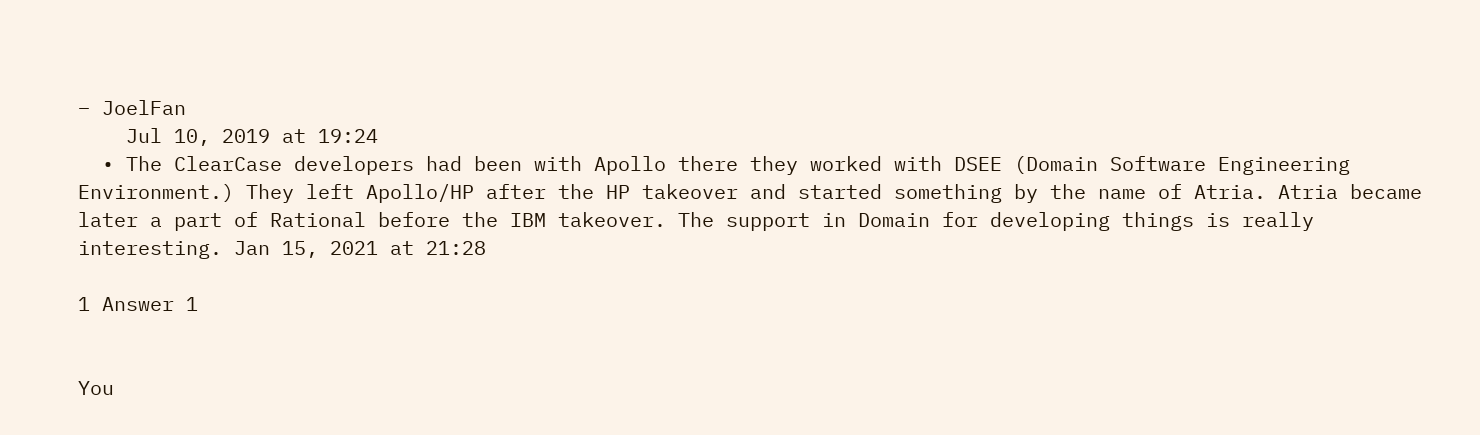– JoelFan
    Jul 10, 2019 at 19:24
  • The ClearCase developers had been with Apollo there they worked with DSEE (Domain Software Engineering Environment.) They left Apollo/HP after the HP takeover and started something by the name of Atria. Atria became later a part of Rational before the IBM takeover. The support in Domain for developing things is really interesting. Jan 15, 2021 at 21:28

1 Answer 1


You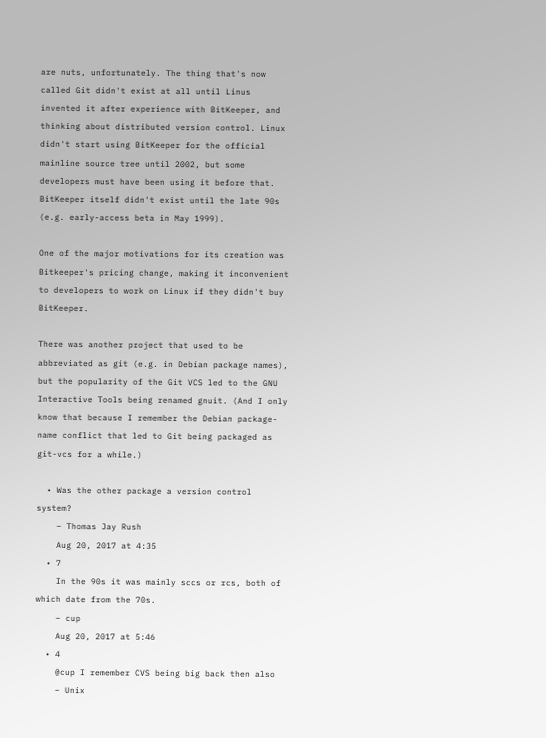are nuts, unfortunately. The thing that's now called Git didn't exist at all until Linus invented it after experience with BitKeeper, and thinking about distributed version control. Linux didn't start using BitKeeper for the official mainline source tree until 2002, but some developers must have been using it before that. BitKeeper itself didn't exist until the late 90s (e.g. early-access beta in May 1999).

One of the major motivations for its creation was Bitkeeper's pricing change, making it inconvenient to developers to work on Linux if they didn't buy BitKeeper.

There was another project that used to be abbreviated as git (e.g. in Debian package names), but the popularity of the Git VCS led to the GNU Interactive Tools being renamed gnuit. (And I only know that because I remember the Debian package-name conflict that led to Git being packaged as git-vcs for a while.)

  • Was the other package a version control system?
    – Thomas Jay Rush
    Aug 20, 2017 at 4:35
  • 7
    In the 90s it was mainly sccs or rcs, both of which date from the 70s.
    – cup
    Aug 20, 2017 at 5:46
  • 4
    @cup I remember CVS being big back then also
    – Unix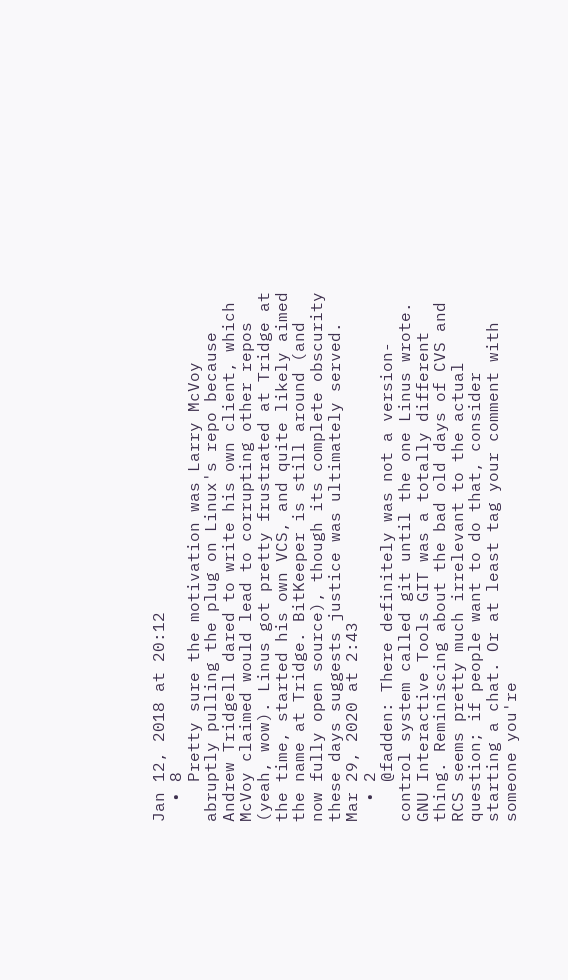Jan 12, 2018 at 20:12
  • 8
    Pretty sure the motivation was Larry McVoy abruptly pulling the plug on Linux's repo because Andrew Tridgell dared to write his own client, which McVoy claimed would lead to corrupting other repos (yeah, wow). Linus got pretty frustrated at Tridge at the time, started his own VCS, and quite likely aimed the name at Tridge. BitKeeper is still around (and now fully open source), though its complete obscurity these days suggests justice was ultimately served. Mar 29, 2020 at 2:43
  • 2
    @fadden: There definitely was not a version-control system called git until the one Linus wrote. GNU Interactive Tools GIT was a totally different thing. Reminiscing about the bad old days of CVS and RCS seems pretty much irrelevant to the actual question; if people want to do that, consider starting a chat. Or at least tag your comment with someone you're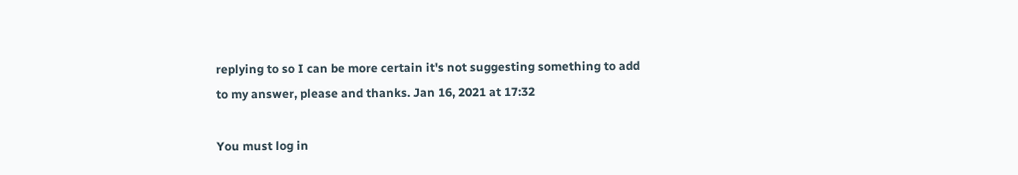replying to so I can be more certain it's not suggesting something to add to my answer, please and thanks. Jan 16, 2021 at 17:32

You must log in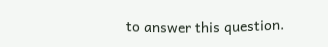to answer this question.